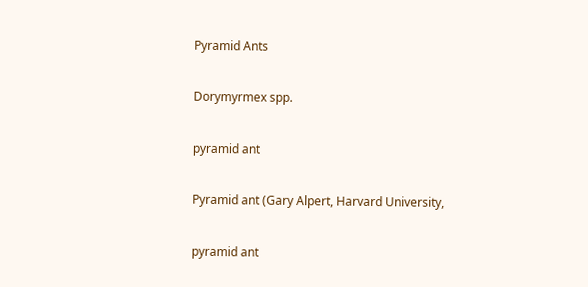Pyramid Ants

Dorymyrmex spp.

pyramid ant

Pyramid ant (Gary Alpert, Harvard University,

pyramid ant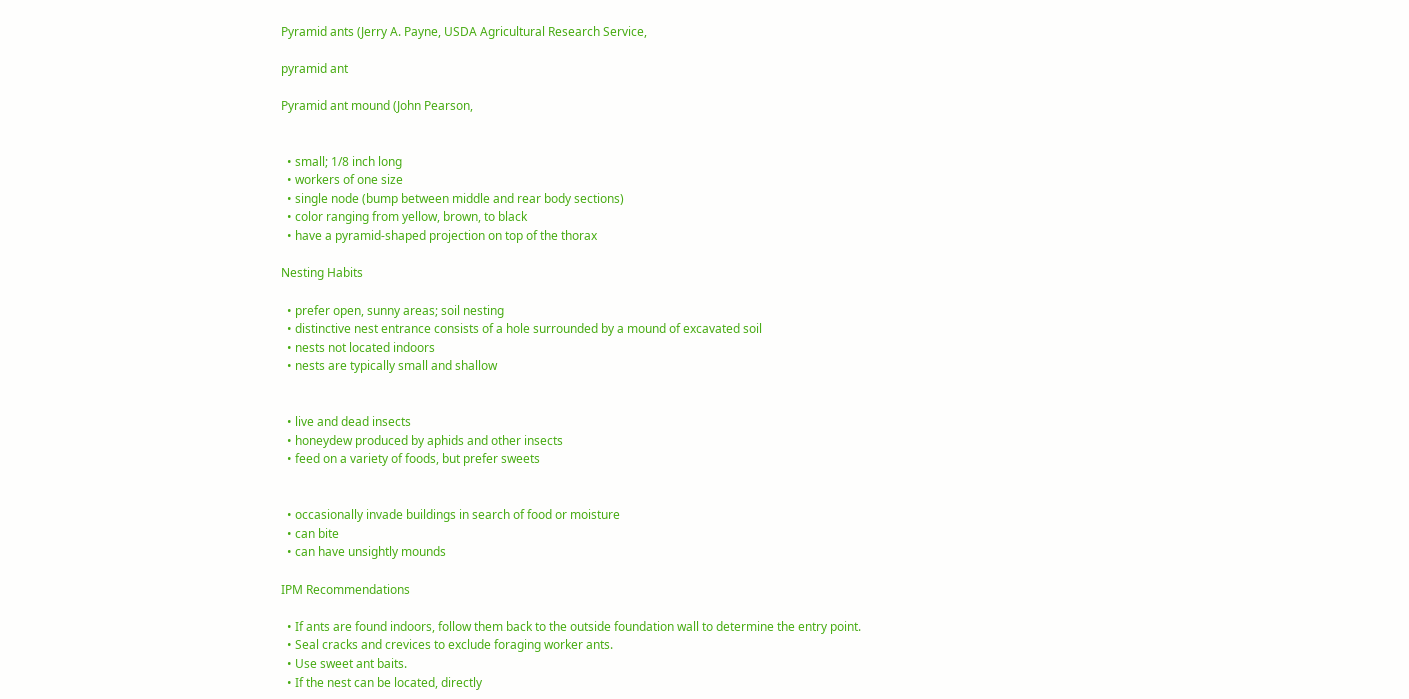Pyramid ants (Jerry A. Payne, USDA Agricultural Research Service,

pyramid ant

Pyramid ant mound (John Pearson,


  • small; 1/8 inch long
  • workers of one size
  • single node (bump between middle and rear body sections)
  • color ranging from yellow, brown, to black
  • have a pyramid-shaped projection on top of the thorax

Nesting Habits

  • prefer open, sunny areas; soil nesting
  • distinctive nest entrance consists of a hole surrounded by a mound of excavated soil
  • nests not located indoors
  • nests are typically small and shallow


  • live and dead insects
  • honeydew produced by aphids and other insects
  • feed on a variety of foods, but prefer sweets


  • occasionally invade buildings in search of food or moisture
  • can bite
  • can have unsightly mounds

IPM Recommendations

  • If ants are found indoors, follow them back to the outside foundation wall to determine the entry point.
  • Seal cracks and crevices to exclude foraging worker ants.
  • Use sweet ant baits.
  • If the nest can be located, directly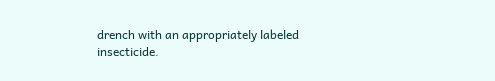drench with an appropriately labeled insecticide.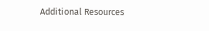Additional Resources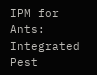IPM for Ants: Integrated Pest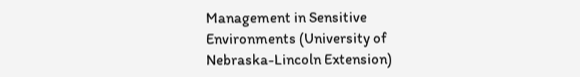Management in Sensitive Environments (University of Nebraska-Lincoln Extension)